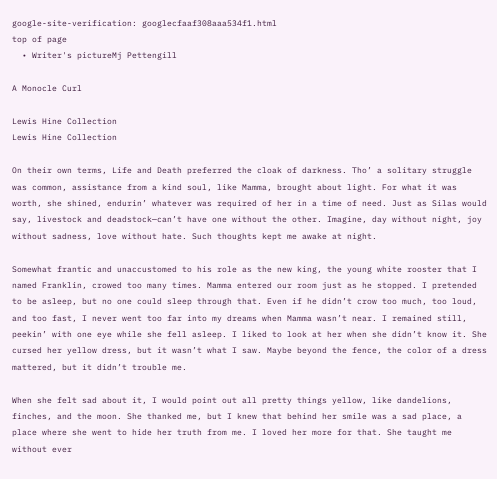google-site-verification: googlecfaaf308aaa534f1.html
top of page
  • Writer's pictureMj Pettengill

A Monocle Curl

Lewis Hine Collection
Lewis Hine Collection

On their own terms, Life and Death preferred the cloak of darkness. Tho’ a solitary struggle was common, assistance from a kind soul, like Mamma, brought about light. For what it was worth, she shined, endurin’ whatever was required of her in a time of need. Just as Silas would say, livestock and deadstock—can’t have one without the other. Imagine, day without night, joy without sadness, love without hate. Such thoughts kept me awake at night.

Somewhat frantic and unaccustomed to his role as the new king, the young white rooster that I named Franklin, crowed too many times. Mamma entered our room just as he stopped. I pretended to be asleep, but no one could sleep through that. Even if he didn’t crow too much, too loud, and too fast, I never went too far into my dreams when Mamma wasn’t near. I remained still, peekin’ with one eye while she fell asleep. I liked to look at her when she didn’t know it. She cursed her yellow dress, but it wasn’t what I saw. Maybe beyond the fence, the color of a dress mattered, but it didn’t trouble me.

When she felt sad about it, I would point out all pretty things yellow, like dandelions, finches, and the moon. She thanked me, but I knew that behind her smile was a sad place, a place where she went to hide her truth from me. I loved her more for that. She taught me without ever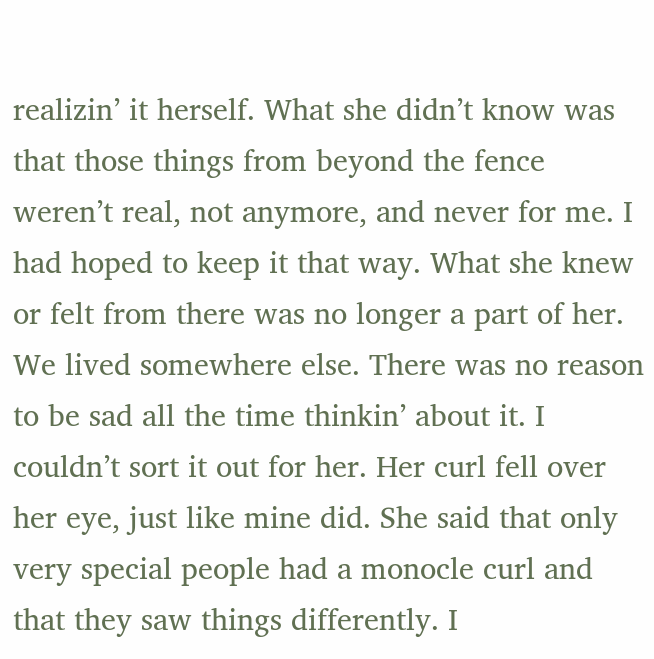realizin’ it herself. What she didn’t know was that those things from beyond the fence weren’t real, not anymore, and never for me. I had hoped to keep it that way. What she knew or felt from there was no longer a part of her. We lived somewhere else. There was no reason to be sad all the time thinkin’ about it. I couldn’t sort it out for her. Her curl fell over her eye, just like mine did. She said that only very special people had a monocle curl and that they saw things differently. I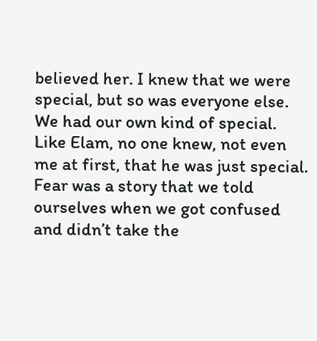believed her. I knew that we were special, but so was everyone else. We had our own kind of special. Like Elam, no one knew, not even me at first, that he was just special. Fear was a story that we told ourselves when we got confused and didn’t take the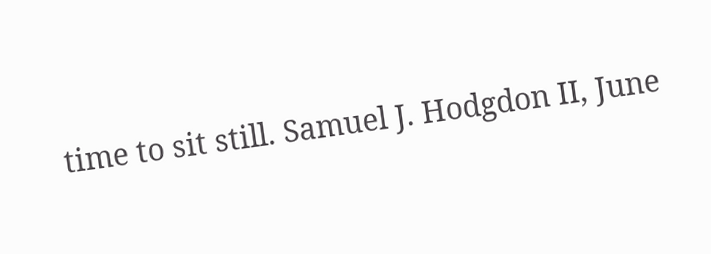time to sit still. Samuel J. Hodgdon II, June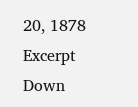20, 1878 Excerpt Down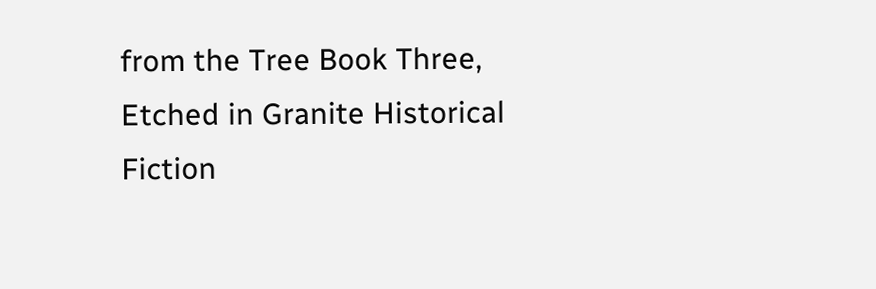from the Tree Book Three, Etched in Granite Historical Fiction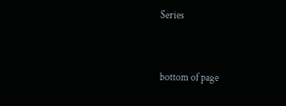Series


bottom of page